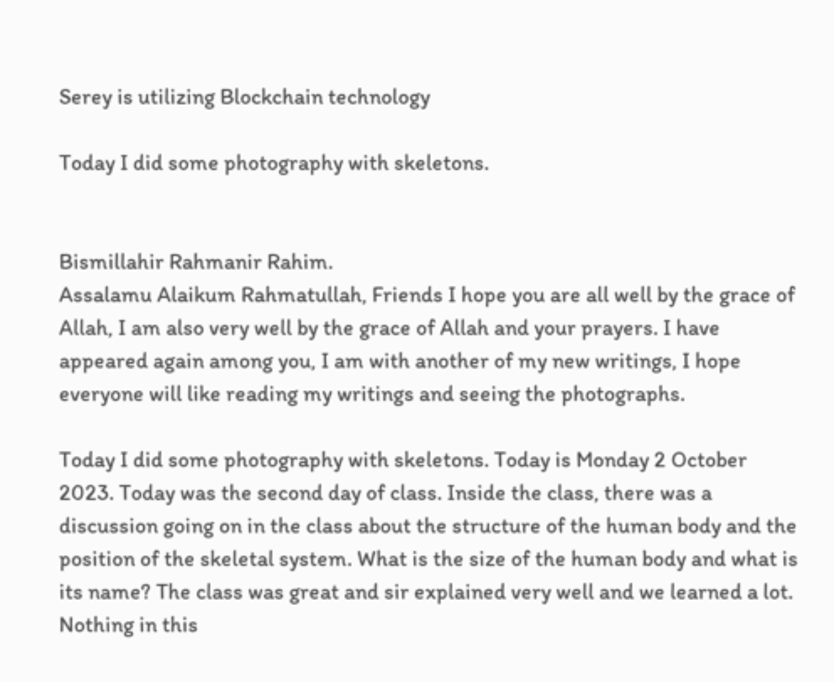Serey is utilizing Blockchain technology

Today I did some photography with skeletons.


Bismillahir Rahmanir Rahim.
Assalamu Alaikum Rahmatullah, Friends I hope you are all well by the grace of Allah, I am also very well by the grace of Allah and your prayers. I have appeared again among you, I am with another of my new writings, I hope everyone will like reading my writings and seeing the photographs.

Today I did some photography with skeletons. Today is Monday 2 October 2023. Today was the second day of class. Inside the class, there was a discussion going on in the class about the structure of the human body and the position of the skeletal system. What is the size of the human body and what is its name? The class was great and sir explained very well and we learned a lot. Nothing in this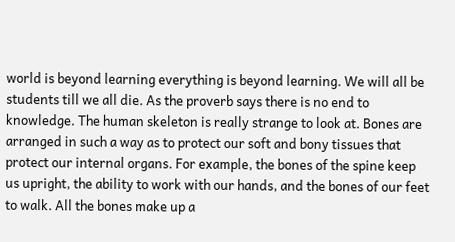world is beyond learning everything is beyond learning. We will all be students till we all die. As the proverb says there is no end to knowledge. The human skeleton is really strange to look at. Bones are arranged in such a way as to protect our soft and bony tissues that protect our internal organs. For example, the bones of the spine keep us upright, the ability to work with our hands, and the bones of our feet to walk. All the bones make up a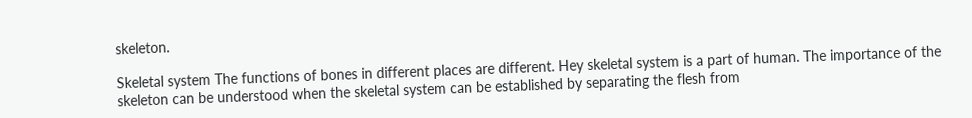skeleton.

Skeletal system The functions of bones in different places are different. Hey skeletal system is a part of human. The importance of the skeleton can be understood when the skeletal system can be established by separating the flesh from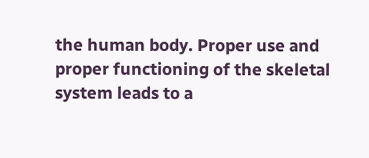the human body. Proper use and proper functioning of the skeletal system leads to a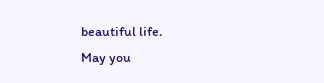beautiful life.
May you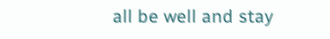all be well and stay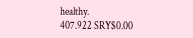healthy.
407.922 SRY$0.00